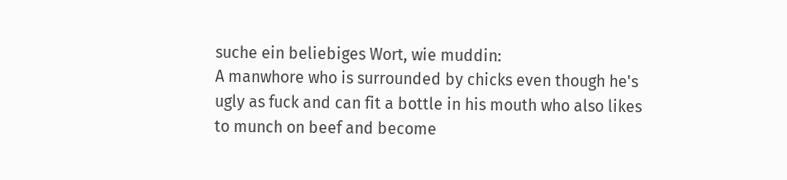suche ein beliebiges Wort, wie muddin:
A manwhore who is surrounded by chicks even though he's ugly as fuck and can fit a bottle in his mouth who also likes to munch on beef and become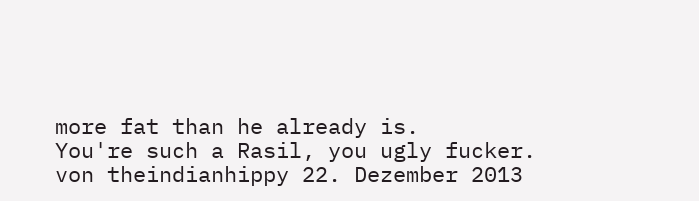more fat than he already is.
You're such a Rasil, you ugly fucker.
von theindianhippy 22. Dezember 2013